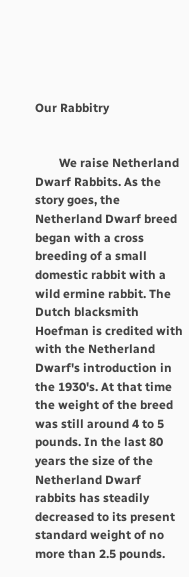Our Rabbitry


        We raise Netherland Dwarf Rabbits. As the story goes, the Netherland Dwarf breed began with a cross breeding of a small domestic rabbit with a wild ermine rabbit. The Dutch blacksmith Hoefman is credited with with the Netherland Dwarf's introduction in the 1930's. At that time the weight of the breed was still around 4 to 5 pounds. In the last 80 years the size of the Netherland Dwarf rabbits has steadily decreased to its present standard weight of no more than 2.5 pounds.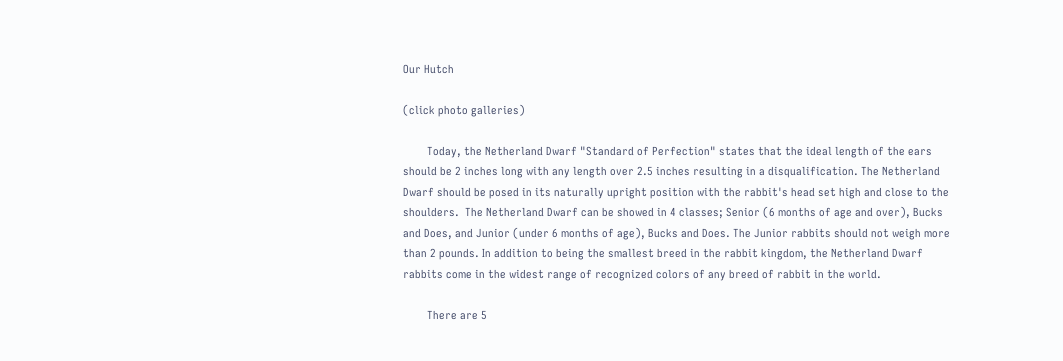Our Hutch

(click photo galleries)

        Today, the Netherland Dwarf "Standard of Perfection" states that the ideal length of the ears should be 2 inches long with any length over 2.5 inches resulting in a disqualification. The Netherland Dwarf should be posed in its naturally upright position with the rabbit's head set high and close to the shoulders.  The Netherland Dwarf can be showed in 4 classes; Senior (6 months of age and over), Bucks and Does, and Junior (under 6 months of age), Bucks and Does. The Junior rabbits should not weigh more than 2 pounds. In addition to being the smallest breed in the rabbit kingdom, the Netherland Dwarf rabbits come in the widest range of recognized colors of any breed of rabbit in the world.

        There are 5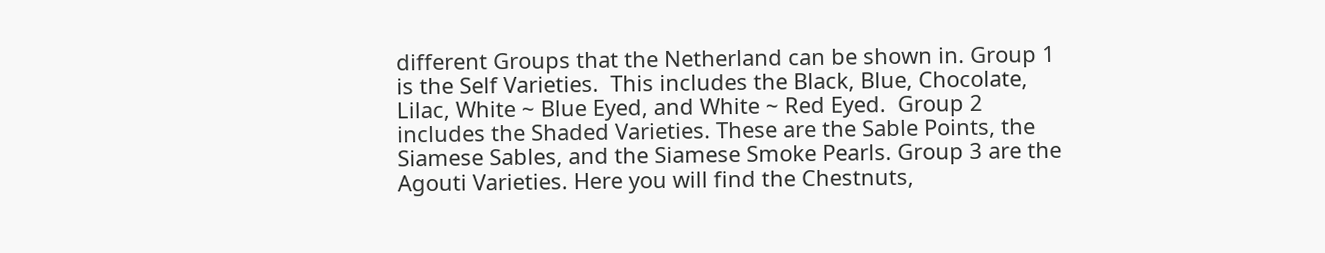different Groups that the Netherland can be shown in. Group 1 is the Self Varieties.  This includes the Black, Blue, Chocolate, Lilac, White ~ Blue Eyed, and White ~ Red Eyed.  Group 2 includes the Shaded Varieties. These are the Sable Points, the Siamese Sables, and the Siamese Smoke Pearls. Group 3 are the Agouti Varieties. Here you will find the Chestnuts,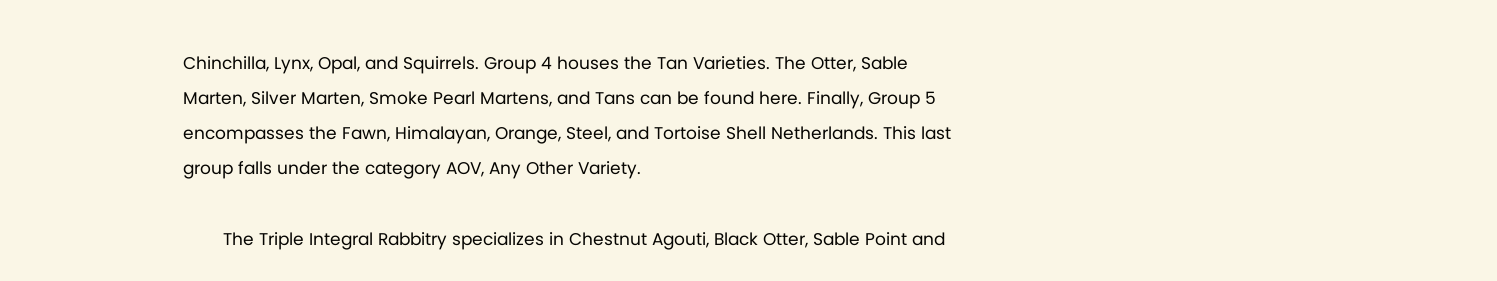Chinchilla, Lynx, Opal, and Squirrels. Group 4 houses the Tan Varieties. The Otter, Sable Marten, Silver Marten, Smoke Pearl Martens, and Tans can be found here. Finally, Group 5 encompasses the Fawn, Himalayan, Orange, Steel, and Tortoise Shell Netherlands. This last group falls under the category AOV, Any Other Variety.

        The Triple Integral Rabbitry specializes in Chestnut Agouti, Black Otter, Sable Point and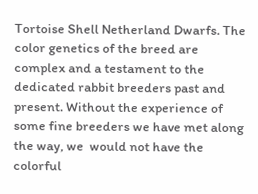Tortoise Shell Netherland Dwarfs. The color genetics of the breed are complex and a testament to the dedicated rabbit breeders past and present. Without the experience of some fine breeders we have met along the way, we  would not have the colorful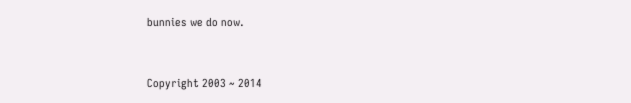bunnies we do now.


Copyright 2003 ~ 2014